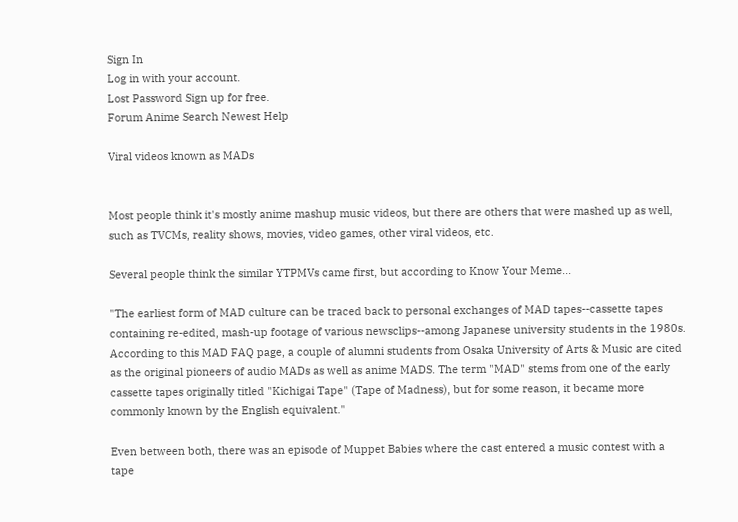Sign In
Log in with your account.
Lost Password Sign up for free.
Forum Anime Search Newest Help

Viral videos known as MADs


Most people think it's mostly anime mashup music videos, but there are others that were mashed up as well, such as TVCMs, reality shows, movies, video games, other viral videos, etc.

Several people think the similar YTPMVs came first, but according to Know Your Meme...

"The earliest form of MAD culture can be traced back to personal exchanges of MAD tapes--cassette tapes containing re-edited, mash-up footage of various newsclips--among Japanese university students in the 1980s. According to this MAD FAQ page, a couple of alumni students from Osaka University of Arts & Music are cited as the original pioneers of audio MADs as well as anime MADS. The term "MAD" stems from one of the early cassette tapes originally titled "Kichigai Tape" (Tape of Madness), but for some reason, it became more commonly known by the English equivalent."

Even between both, there was an episode of Muppet Babies where the cast entered a music contest with a tape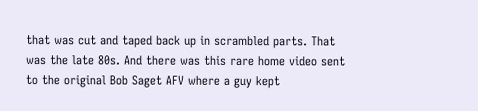that was cut and taped back up in scrambled parts. That was the late 80s. And there was this rare home video sent to the original Bob Saget AFV where a guy kept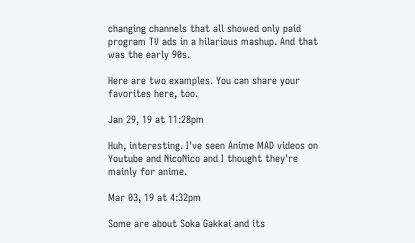changing channels that all showed only paid program TV ads in a hilarious mashup. And that was the early 90s.

Here are two examples. You can share your favorites here, too.

Jan 29, 19 at 11:28pm

Huh, interesting. I've seen Anime MAD videos on Youtube and NicoNico and I thought they're mainly for anime.

Mar 03, 19 at 4:32pm

Some are about Soka Gakkai and its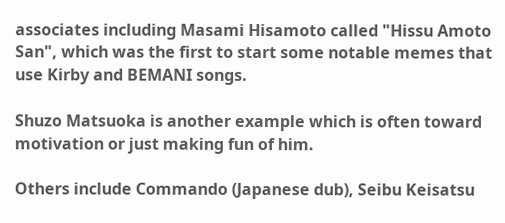associates including Masami Hisamoto called "Hissu Amoto San", which was the first to start some notable memes that use Kirby and BEMANI songs.

Shuzo Matsuoka is another example which is often toward motivation or just making fun of him.

Others include Commando (Japanese dub), Seibu Keisatsu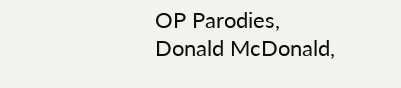OP Parodies, Donald McDonald,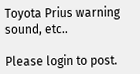Toyota Prius warning sound, etc..

Please login to post.